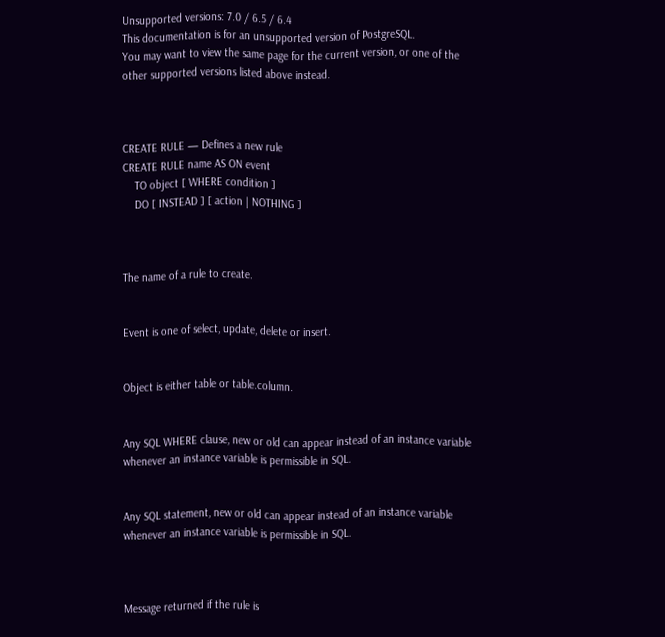Unsupported versions: 7.0 / 6.5 / 6.4
This documentation is for an unsupported version of PostgreSQL.
You may want to view the same page for the current version, or one of the other supported versions listed above instead.



CREATE RULE — Defines a new rule
CREATE RULE name AS ON event
    TO object [ WHERE condition ]
    DO [ INSTEAD ] [ action | NOTHING ]



The name of a rule to create.


Event is one of select, update, delete or insert.


Object is either table or table.column.


Any SQL WHERE clause, new or old can appear instead of an instance variable whenever an instance variable is permissible in SQL.


Any SQL statement, new or old can appear instead of an instance variable whenever an instance variable is permissible in SQL.



Message returned if the rule is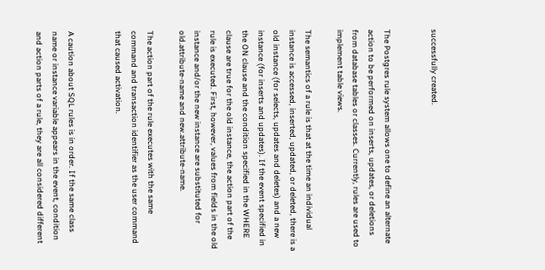successfully created.


The Postgres rule system allows one to define an alternate action to be performed on inserts, updates, or deletions from database tables or classes. Currently, rules are used to implement table views.

The semantics of a rule is that at the time an individual instance is accessed, inserted, updated, or deleted, there is a old instance (for selects, updates and deletes) and a new instance (for inserts and updates). If the event specified in the ON clause and the condition specified in the WHERE clause are true for the old instance, the action part of the rule is executed. First, however, values from fields in the old instance and/or the new instance are substituted for old.attribute-name and new.attribute-name.

The action part of the rule executes with the same command and transaction identifier as the user command that caused activation.


A caution about SQL rules is in order. If the same class name or instance variable appears in the event, condition and action parts of a rule, they are all considered different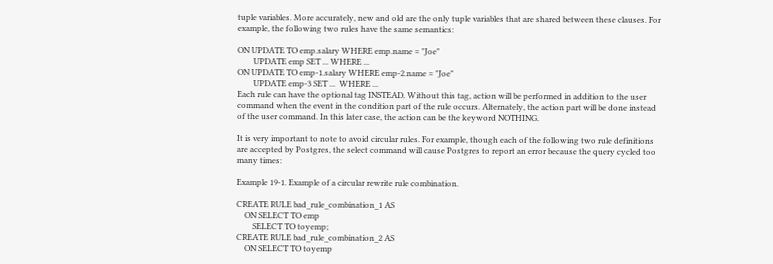tuple variables. More accurately, new and old are the only tuple variables that are shared between these clauses. For example, the following two rules have the same semantics:

ON UPDATE TO emp.salary WHERE emp.name = "Joe"
        UPDATE emp SET ... WHERE ...
ON UPDATE TO emp-1.salary WHERE emp-2.name = "Joe"
        UPDATE emp-3 SET ...  WHERE ...
Each rule can have the optional tag INSTEAD. Without this tag, action will be performed in addition to the user command when the event in the condition part of the rule occurs. Alternately, the action part will be done instead of the user command. In this later case, the action can be the keyword NOTHING.

It is very important to note to avoid circular rules. For example, though each of the following two rule definitions are accepted by Postgres, the select command will cause Postgres to report an error because the query cycled too many times:

Example 19-1. Example of a circular rewrite rule combination.

CREATE RULE bad_rule_combination_1 AS
    ON SELECT TO emp
        SELECT TO toyemp;
CREATE RULE bad_rule_combination_2 AS
    ON SELECT TO toyemp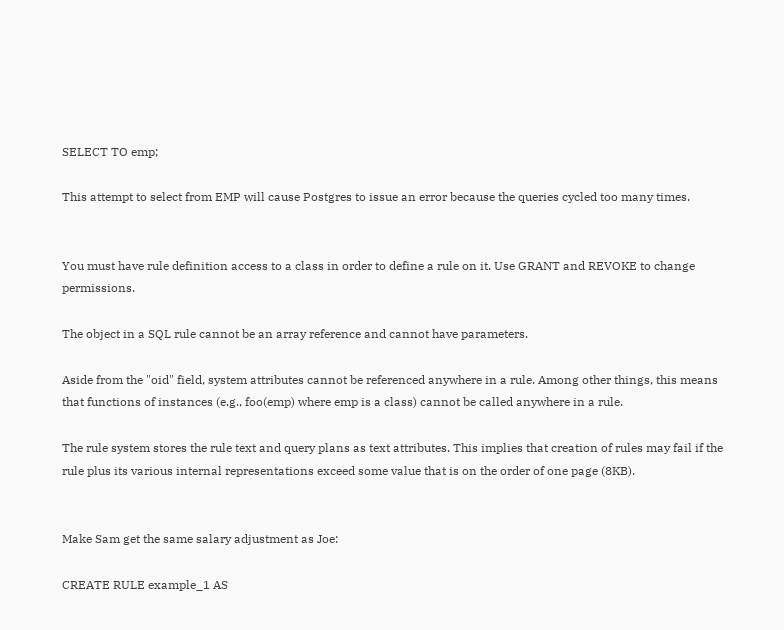SELECT TO emp;

This attempt to select from EMP will cause Postgres to issue an error because the queries cycled too many times.


You must have rule definition access to a class in order to define a rule on it. Use GRANT and REVOKE to change permissions.

The object in a SQL rule cannot be an array reference and cannot have parameters.

Aside from the "oid" field, system attributes cannot be referenced anywhere in a rule. Among other things, this means that functions of instances (e.g., foo(emp) where emp is a class) cannot be called anywhere in a rule.

The rule system stores the rule text and query plans as text attributes. This implies that creation of rules may fail if the rule plus its various internal representations exceed some value that is on the order of one page (8KB).


Make Sam get the same salary adjustment as Joe:

CREATE RULE example_1 AS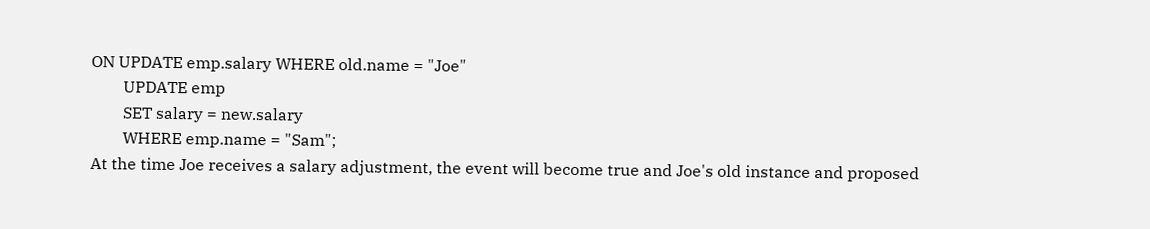ON UPDATE emp.salary WHERE old.name = "Joe"
        UPDATE emp
        SET salary = new.salary
        WHERE emp.name = "Sam";
At the time Joe receives a salary adjustment, the event will become true and Joe's old instance and proposed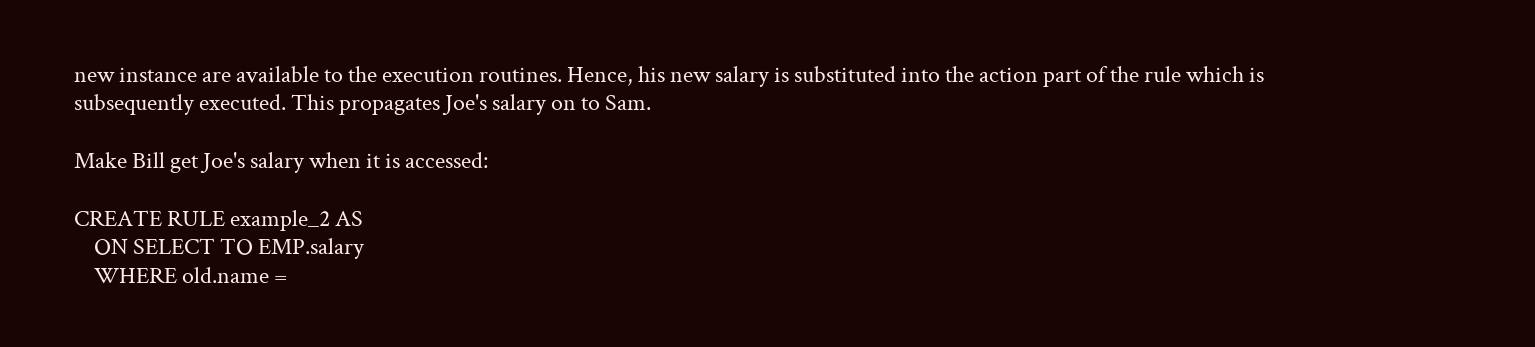new instance are available to the execution routines. Hence, his new salary is substituted into the action part of the rule which is subsequently executed. This propagates Joe's salary on to Sam.

Make Bill get Joe's salary when it is accessed:

CREATE RULE example_2 AS
    ON SELECT TO EMP.salary
    WHERE old.name =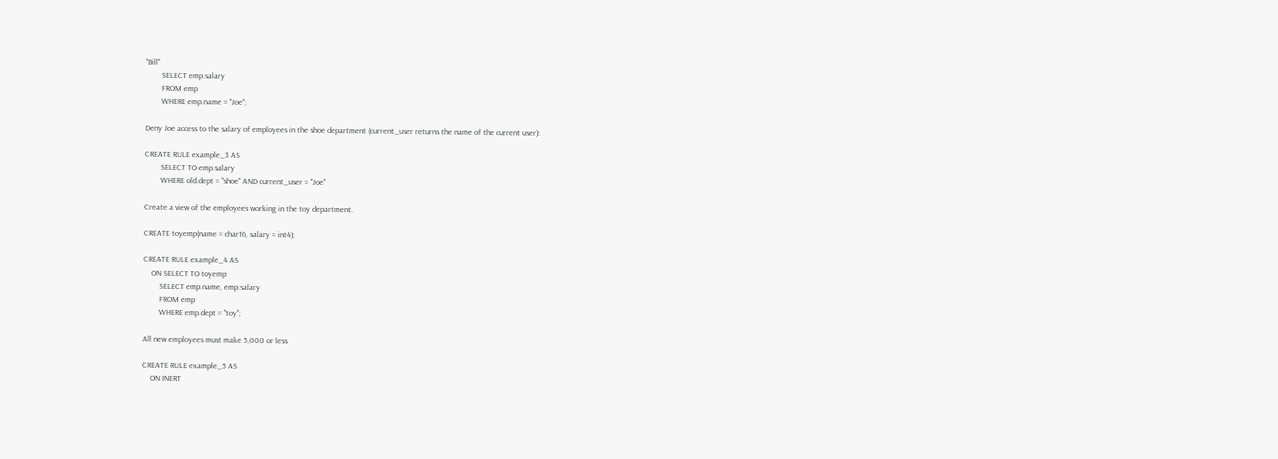"Bill"
        SELECT emp.salary
        FROM emp
        WHERE emp.name = "Joe";

Deny Joe access to the salary of employees in the shoe department (current_user returns the name of the current user):

CREATE RULE example_3 AS
        SELECT TO emp.salary
        WHERE old.dept = "shoe" AND current_user = "Joe"

Create a view of the employees working in the toy department.

CREATE toyemp(name = char16, salary = int4);

CREATE RULE example_4 AS
    ON SELECT TO toyemp
        SELECT emp.name, emp.salary
        FROM emp
        WHERE emp.dept = "toy";

All new employees must make 5,000 or less

CREATE RULE example_5 AS
    ON INERT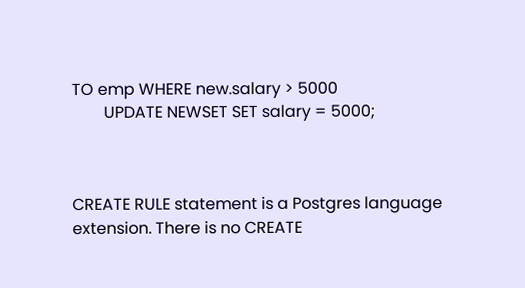TO emp WHERE new.salary > 5000
        UPDATE NEWSET SET salary = 5000;



CREATE RULE statement is a Postgres language extension. There is no CREATE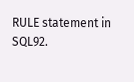RULE statement in SQL92.